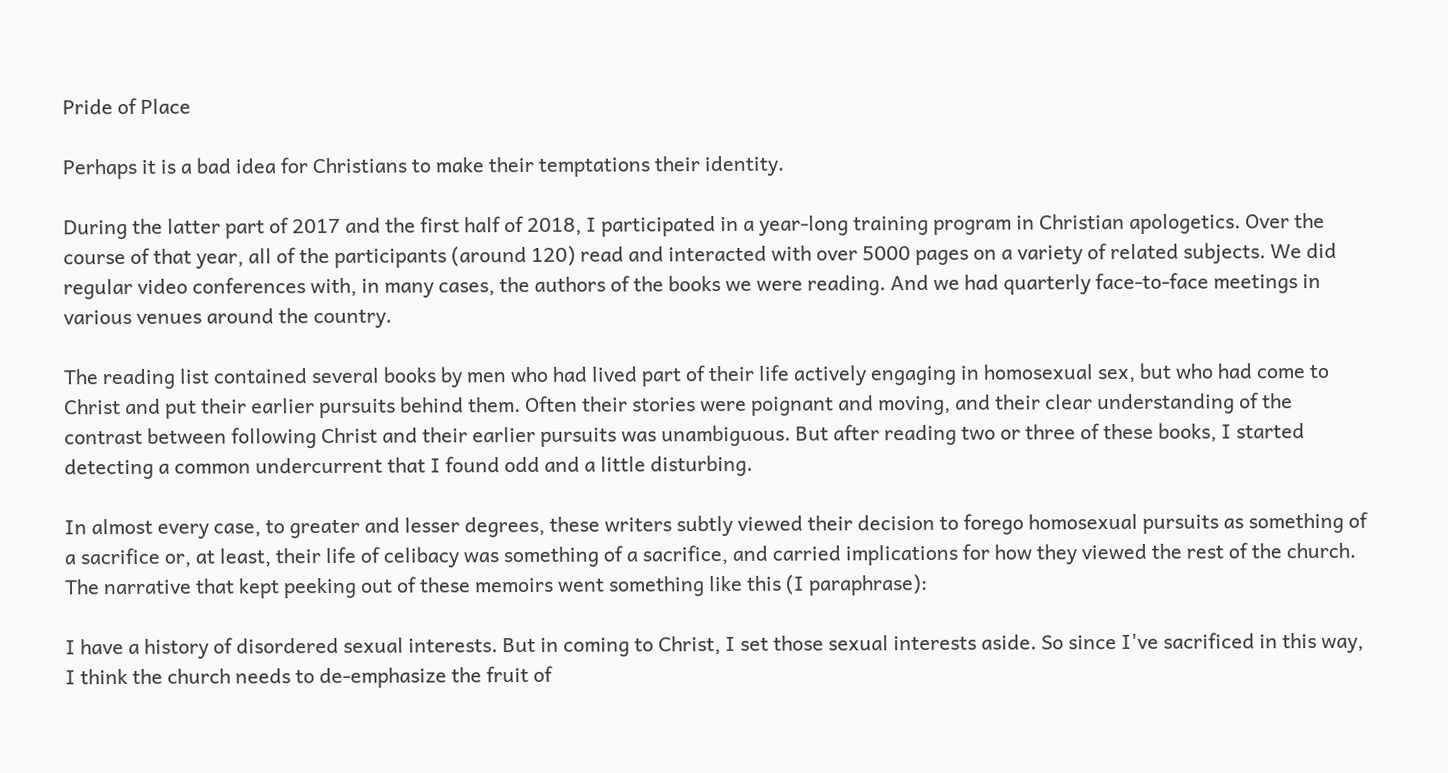Pride of Place

Perhaps it is a bad idea for Christians to make their temptations their identity.

During the latter part of 2017 and the first half of 2018, I participated in a year-long training program in Christian apologetics. Over the course of that year, all of the participants (around 120) read and interacted with over 5000 pages on a variety of related subjects. We did regular video conferences with, in many cases, the authors of the books we were reading. And we had quarterly face-to-face meetings in various venues around the country.

The reading list contained several books by men who had lived part of their life actively engaging in homosexual sex, but who had come to Christ and put their earlier pursuits behind them. Often their stories were poignant and moving, and their clear understanding of the contrast between following Christ and their earlier pursuits was unambiguous. But after reading two or three of these books, I started detecting a common undercurrent that I found odd and a little disturbing.

In almost every case, to greater and lesser degrees, these writers subtly viewed their decision to forego homosexual pursuits as something of a sacrifice or, at least, their life of celibacy was something of a sacrifice, and carried implications for how they viewed the rest of the church. The narrative that kept peeking out of these memoirs went something like this (I paraphrase):

I have a history of disordered sexual interests. But in coming to Christ, I set those sexual interests aside. So since I've sacrificed in this way, I think the church needs to de-emphasize the fruit of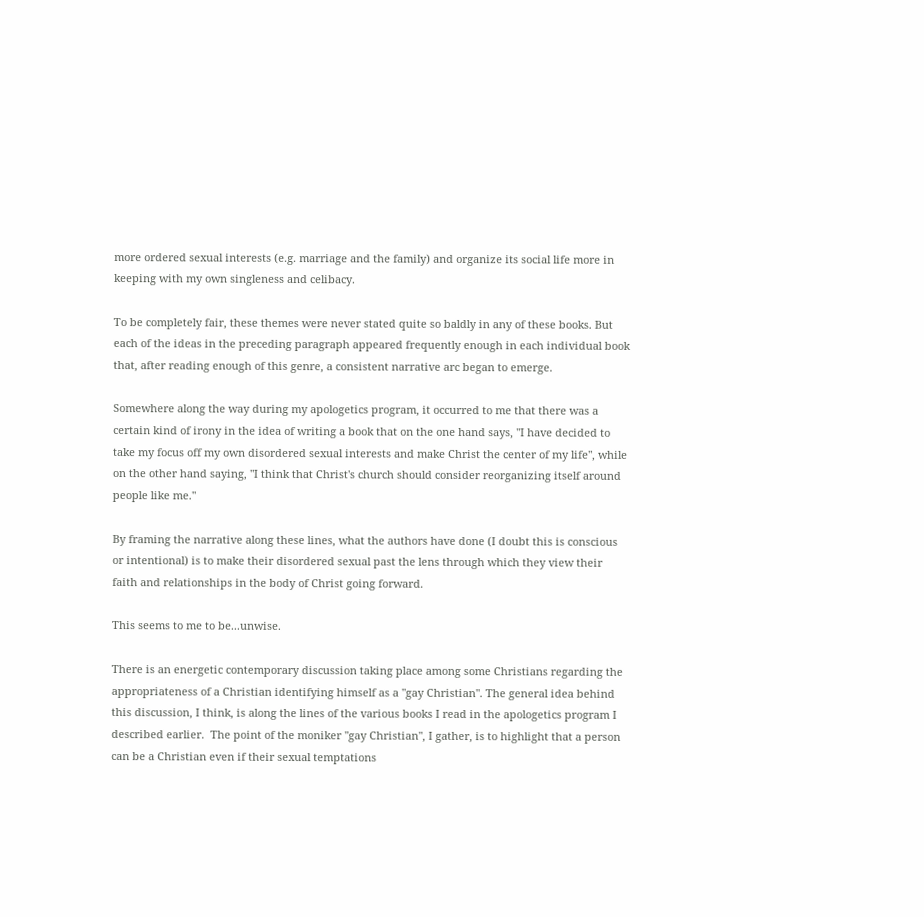more ordered sexual interests (e.g. marriage and the family) and organize its social life more in keeping with my own singleness and celibacy.

To be completely fair, these themes were never stated quite so baldly in any of these books. But each of the ideas in the preceding paragraph appeared frequently enough in each individual book that, after reading enough of this genre, a consistent narrative arc began to emerge.

Somewhere along the way during my apologetics program, it occurred to me that there was a certain kind of irony in the idea of writing a book that on the one hand says, "I have decided to take my focus off my own disordered sexual interests and make Christ the center of my life", while on the other hand saying, "I think that Christ's church should consider reorganizing itself around people like me."

By framing the narrative along these lines, what the authors have done (I doubt this is conscious or intentional) is to make their disordered sexual past the lens through which they view their faith and relationships in the body of Christ going forward.

This seems to me to be...unwise.

There is an energetic contemporary discussion taking place among some Christians regarding the appropriateness of a Christian identifying himself as a "gay Christian". The general idea behind this discussion, I think, is along the lines of the various books I read in the apologetics program I described earlier.  The point of the moniker "gay Christian", I gather, is to highlight that a person can be a Christian even if their sexual temptations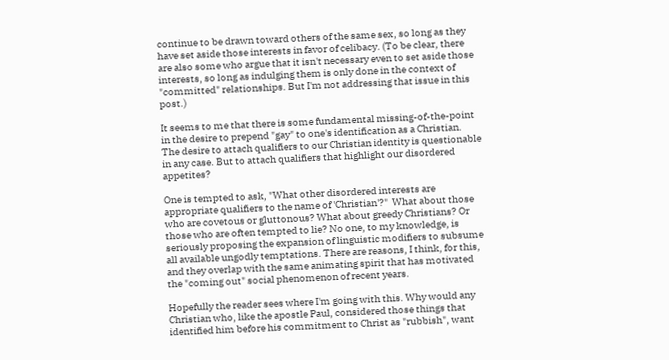continue to be drawn toward others of the same sex, so long as they have set aside those interests in favor of celibacy. (To be clear, there are also some who argue that it isn't necessary even to set aside those interests, so long as indulging them is only done in the context of "committed" relationships. But I'm not addressing that issue in this post.)

It seems to me that there is some fundamental missing-of-the-point in the desire to prepend "gay" to one's identification as a Christian. The desire to attach qualifiers to our Christian identity is questionable in any case. But to attach qualifiers that highlight our disordered appetites?

One is tempted to ask, "What other disordered interests are appropriate qualifiers to the name of 'Christian'?"  What about those who are covetous or gluttonous? What about greedy Christians? Or those who are often tempted to lie? No one, to my knowledge, is seriously proposing the expansion of linguistic modifiers to subsume all available ungodly temptations. There are reasons, I think, for this, and they overlap with the same animating spirit that has motivated the "coming out" social phenomenon of recent years.

Hopefully the reader sees where I'm going with this. Why would any Christian who, like the apostle Paul, considered those things that identified him before his commitment to Christ as "rubbish", want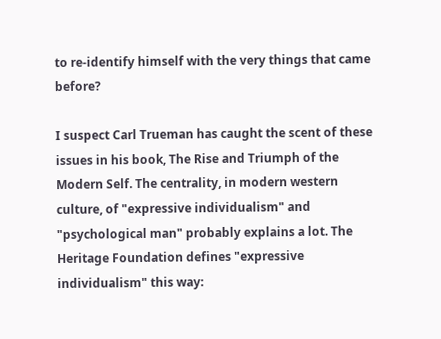to re-identify himself with the very things that came before?

I suspect Carl Trueman has caught the scent of these issues in his book, The Rise and Triumph of the Modern Self. The centrality, in modern western culture, of "expressive individualism" and "psychological man" probably explains a lot. The Heritage Foundation defines "expressive individualism" this way: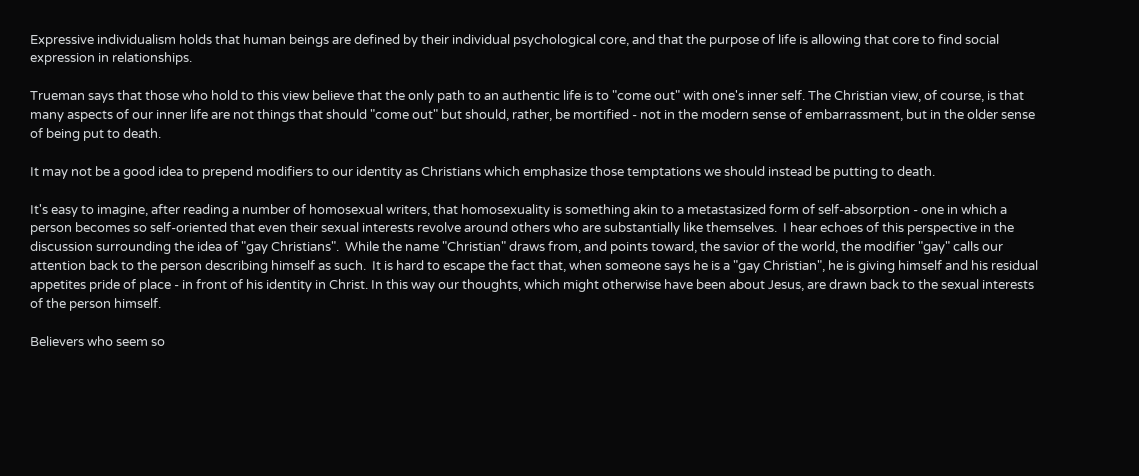Expressive individualism holds that human beings are defined by their individual psychological core, and that the purpose of life is allowing that core to find social expression in relationships.

Trueman says that those who hold to this view believe that the only path to an authentic life is to "come out" with one's inner self. The Christian view, of course, is that many aspects of our inner life are not things that should "come out" but should, rather, be mortified - not in the modern sense of embarrassment, but in the older sense of being put to death.

It may not be a good idea to prepend modifiers to our identity as Christians which emphasize those temptations we should instead be putting to death.

It's easy to imagine, after reading a number of homosexual writers, that homosexuality is something akin to a metastasized form of self-absorption - one in which a person becomes so self-oriented that even their sexual interests revolve around others who are substantially like themselves.  I hear echoes of this perspective in the discussion surrounding the idea of "gay Christians".  While the name "Christian" draws from, and points toward, the savior of the world, the modifier "gay" calls our attention back to the person describing himself as such.  It is hard to escape the fact that, when someone says he is a "gay Christian", he is giving himself and his residual appetites pride of place - in front of his identity in Christ. In this way our thoughts, which might otherwise have been about Jesus, are drawn back to the sexual interests of the person himself.

Believers who seem so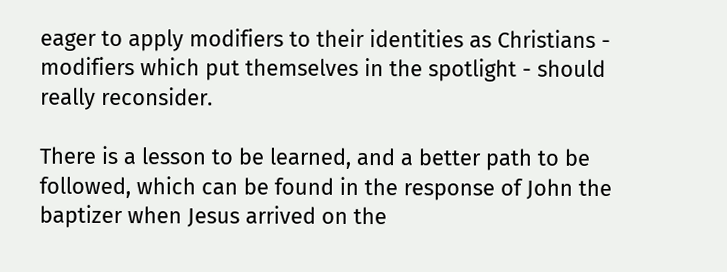eager to apply modifiers to their identities as Christians - modifiers which put themselves in the spotlight - should really reconsider.

There is a lesson to be learned, and a better path to be followed, which can be found in the response of John the baptizer when Jesus arrived on the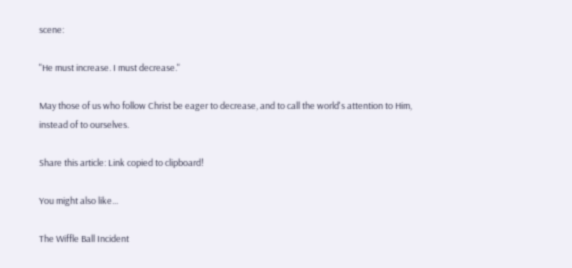scene:

"He must increase. I must decrease."

May those of us who follow Christ be eager to decrease, and to call the world's attention to Him, instead of to ourselves.

Share this article: Link copied to clipboard!

You might also like...

The Wiffle Ball Incident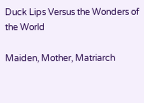Duck Lips Versus the Wonders of the World

Maiden, Mother, Matriarch